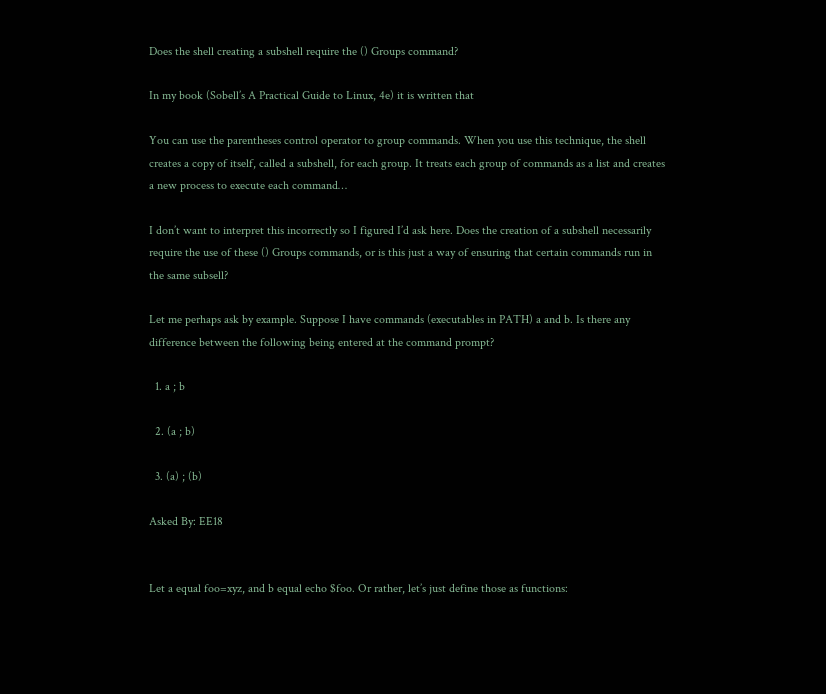Does the shell creating a subshell require the () Groups command?

In my book (Sobell’s A Practical Guide to Linux, 4e) it is written that

You can use the parentheses control operator to group commands. When you use this technique, the shell creates a copy of itself, called a subshell, for each group. It treats each group of commands as a list and creates a new process to execute each command…

I don’t want to interpret this incorrectly so I figured I’d ask here. Does the creation of a subshell necessarily require the use of these () Groups commands, or is this just a way of ensuring that certain commands run in the same subsell?

Let me perhaps ask by example. Suppose I have commands (executables in PATH) a and b. Is there any difference between the following being entered at the command prompt?

  1. a ; b

  2. (a ; b)

  3. (a) ; (b)

Asked By: EE18


Let a equal foo=xyz, and b equal echo $foo. Or rather, let’s just define those as functions: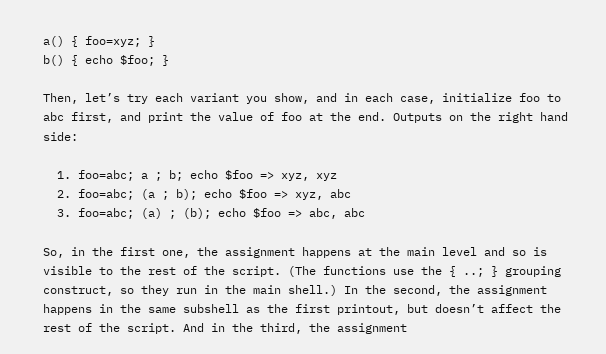a() { foo=xyz; }
b() { echo $foo; }

Then, let’s try each variant you show, and in each case, initialize foo to abc first, and print the value of foo at the end. Outputs on the right hand side:

  1. foo=abc; a ; b; echo $foo => xyz, xyz
  2. foo=abc; (a ; b); echo $foo => xyz, abc
  3. foo=abc; (a) ; (b); echo $foo => abc, abc

So, in the first one, the assignment happens at the main level and so is visible to the rest of the script. (The functions use the { ..; } grouping construct, so they run in the main shell.) In the second, the assignment happens in the same subshell as the first printout, but doesn’t affect the rest of the script. And in the third, the assignment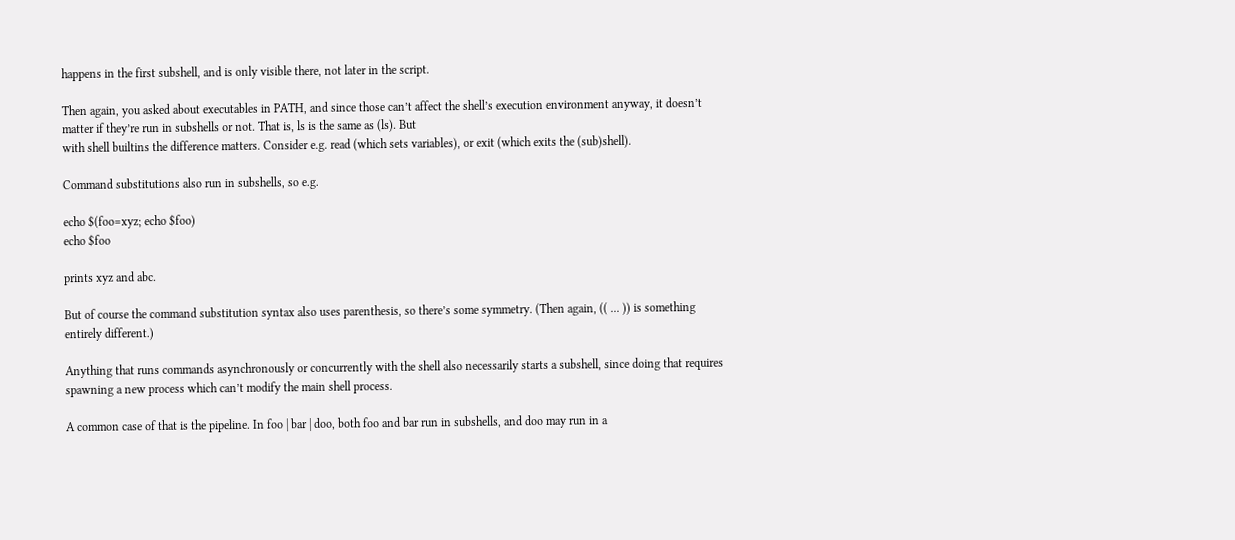happens in the first subshell, and is only visible there, not later in the script.

Then again, you asked about executables in PATH, and since those can’t affect the shell’s execution environment anyway, it doesn’t matter if they’re run in subshells or not. That is, ls is the same as (ls). But
with shell builtins the difference matters. Consider e.g. read (which sets variables), or exit (which exits the (sub)shell).

Command substitutions also run in subshells, so e.g.

echo $(foo=xyz; echo $foo)
echo $foo

prints xyz and abc.

But of course the command substitution syntax also uses parenthesis, so there’s some symmetry. (Then again, (( ... )) is something entirely different.)

Anything that runs commands asynchronously or concurrently with the shell also necessarily starts a subshell, since doing that requires spawning a new process which can’t modify the main shell process.

A common case of that is the pipeline. In foo | bar | doo, both foo and bar run in subshells, and doo may run in a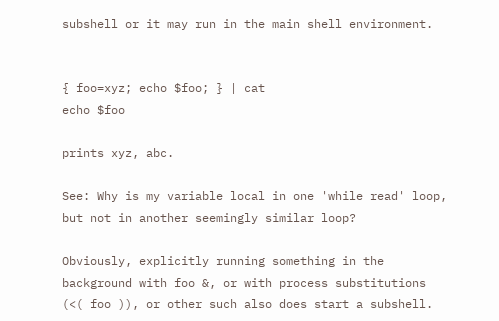subshell or it may run in the main shell environment.


{ foo=xyz; echo $foo; } | cat
echo $foo

prints xyz, abc.

See: Why is my variable local in one 'while read' loop, but not in another seemingly similar loop?

Obviously, explicitly running something in the background with foo &, or with process substitutions (<( foo )), or other such also does start a subshell.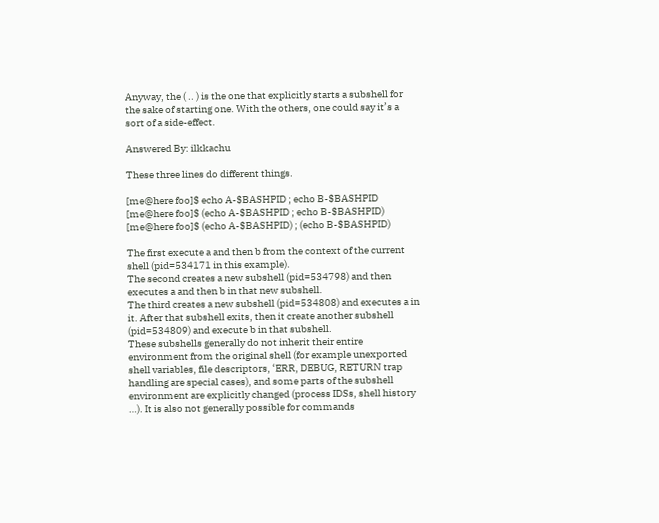Anyway, the ( .. ) is the one that explicitly starts a subshell for the sake of starting one. With the others, one could say it’s a sort of a side-effect.

Answered By: ilkkachu

These three lines do different things.

[me@here foo]$ echo A-$BASHPID ; echo B-$BASHPID
[me@here foo]$ (echo A-$BASHPID ; echo B-$BASHPID)
[me@here foo]$ (echo A-$BASHPID) ; (echo B-$BASHPID)

The first execute a and then b from the context of the current shell (pid=534171 in this example).
The second creates a new subshell (pid=534798) and then executes a and then b in that new subshell.
The third creates a new subshell (pid=534808) and executes a in it. After that subshell exits, then it create another subshell (pid=534809) and execute b in that subshell.
These subshells generally do not inherit their entire environment from the original shell (for example unexported shell variables, file descriptors, ‘ERR, DEBUG, RETURN trap handling are special cases), and some parts of the subshell environment are explicitly changed (process IDSs, shell history …). It is also not generally possible for commands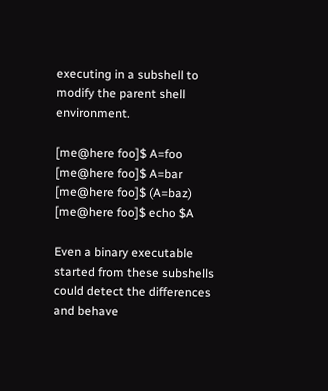executing in a subshell to modify the parent shell environment.

[me@here foo]$ A=foo
[me@here foo]$ A=bar
[me@here foo]$ (A=baz)
[me@here foo]$ echo $A

Even a binary executable started from these subshells could detect the differences and behave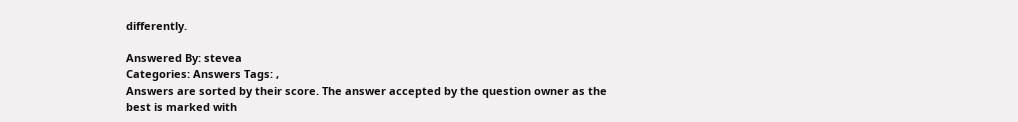differently.

Answered By: stevea
Categories: Answers Tags: ,
Answers are sorted by their score. The answer accepted by the question owner as the best is marked with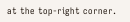at the top-right corner.